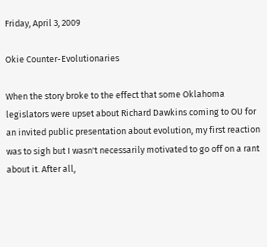Friday, April 3, 2009

Okie Counter-Evolutionaries

When the story broke to the effect that some Oklahoma legislators were upset about Richard Dawkins coming to OU for an invited public presentation about evolution, my first reaction was to sigh but I wasn't necessarily motivated to go off on a rant about it. After all,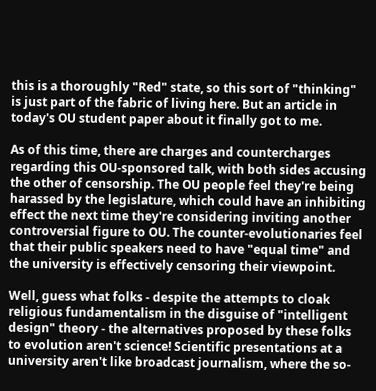this is a thoroughly "Red" state, so this sort of "thinking" is just part of the fabric of living here. But an article in today's OU student paper about it finally got to me.

As of this time, there are charges and countercharges regarding this OU-sponsored talk, with both sides accusing the other of censorship. The OU people feel they're being harassed by the legislature, which could have an inhibiting effect the next time they're considering inviting another controversial figure to OU. The counter-evolutionaries feel that their public speakers need to have "equal time" and the university is effectively censoring their viewpoint.

Well, guess what folks - despite the attempts to cloak religious fundamentalism in the disguise of "intelligent design" theory - the alternatives proposed by these folks to evolution aren't science! Scientific presentations at a university aren't like broadcast journalism, where the so-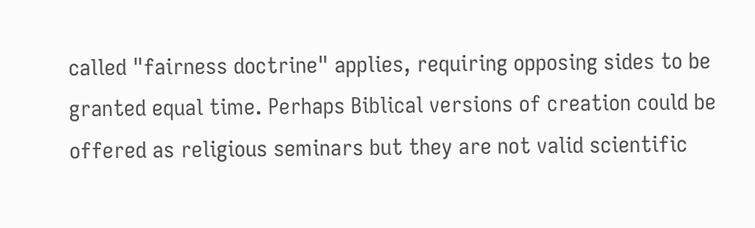called "fairness doctrine" applies, requiring opposing sides to be granted equal time. Perhaps Biblical versions of creation could be offered as religious seminars but they are not valid scientific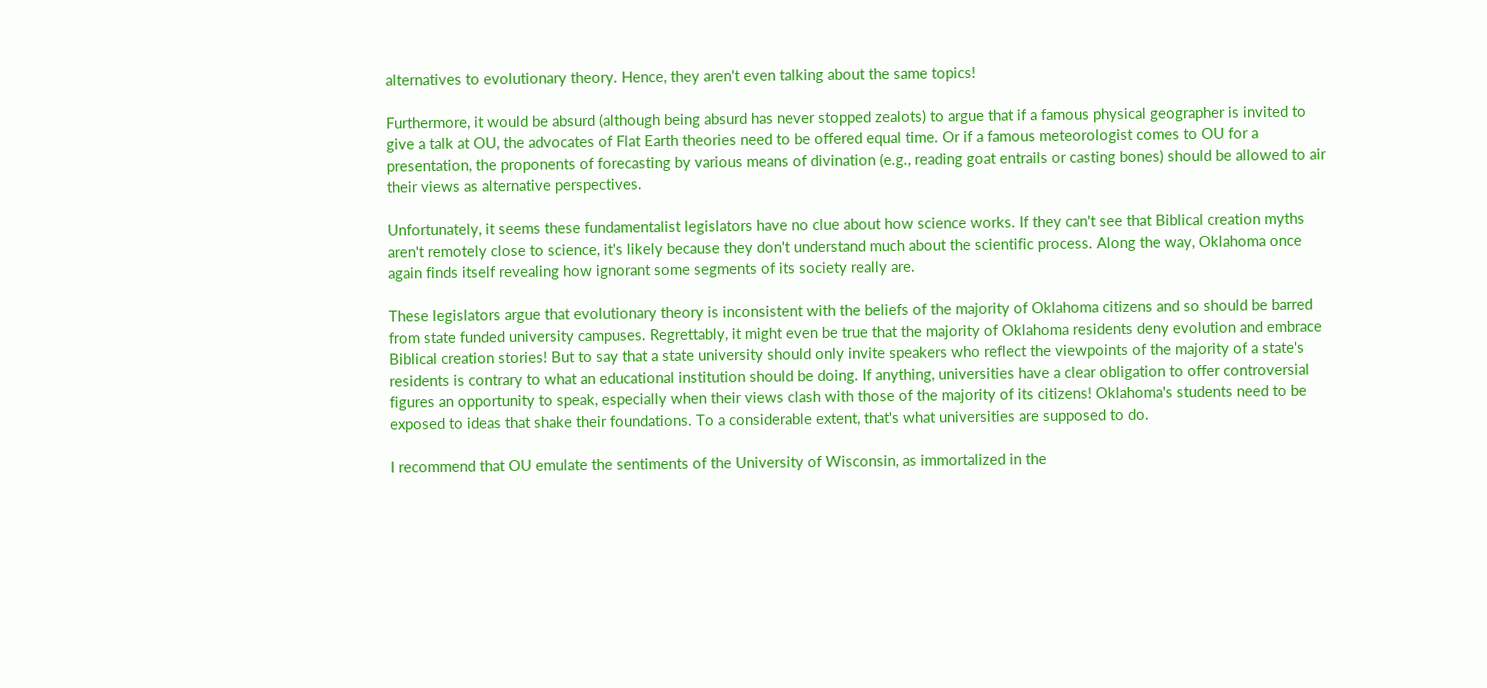alternatives to evolutionary theory. Hence, they aren't even talking about the same topics!

Furthermore, it would be absurd (although being absurd has never stopped zealots) to argue that if a famous physical geographer is invited to give a talk at OU, the advocates of Flat Earth theories need to be offered equal time. Or if a famous meteorologist comes to OU for a presentation, the proponents of forecasting by various means of divination (e.g., reading goat entrails or casting bones) should be allowed to air their views as alternative perspectives.

Unfortunately, it seems these fundamentalist legislators have no clue about how science works. If they can't see that Biblical creation myths aren't remotely close to science, it's likely because they don't understand much about the scientific process. Along the way, Oklahoma once again finds itself revealing how ignorant some segments of its society really are.

These legislators argue that evolutionary theory is inconsistent with the beliefs of the majority of Oklahoma citizens and so should be barred from state funded university campuses. Regrettably, it might even be true that the majority of Oklahoma residents deny evolution and embrace Biblical creation stories! But to say that a state university should only invite speakers who reflect the viewpoints of the majority of a state's residents is contrary to what an educational institution should be doing. If anything, universities have a clear obligation to offer controversial figures an opportunity to speak, especially when their views clash with those of the majority of its citizens! Oklahoma's students need to be exposed to ideas that shake their foundations. To a considerable extent, that's what universities are supposed to do.

I recommend that OU emulate the sentiments of the University of Wisconsin, as immortalized in the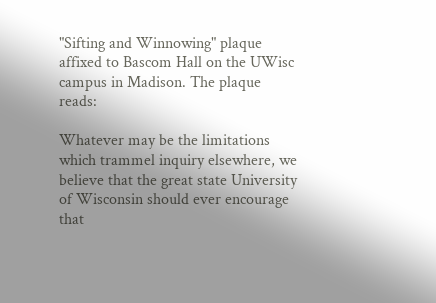"Sifting and Winnowing" plaque affixed to Bascom Hall on the UWisc campus in Madison. The plaque reads:

Whatever may be the limitations which trammel inquiry elsewhere, we believe that the great state University of Wisconsin should ever encourage that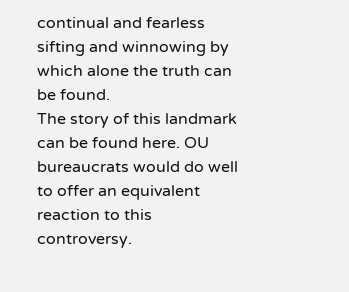continual and fearless sifting and winnowing by which alone the truth can be found.
The story of this landmark can be found here. OU bureaucrats would do well to offer an equivalent reaction to this controversy.